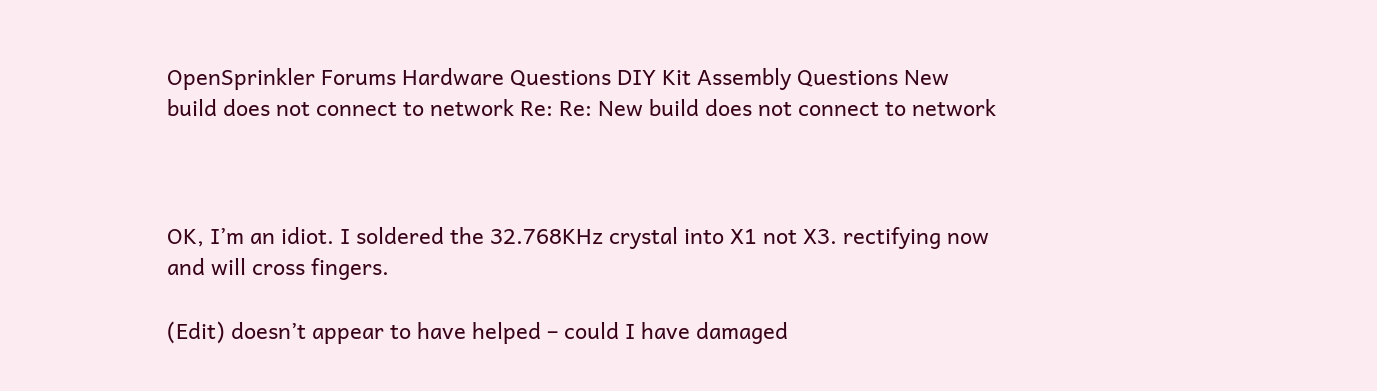OpenSprinkler Forums Hardware Questions DIY Kit Assembly Questions New build does not connect to network Re: Re: New build does not connect to network



OK, I’m an idiot. I soldered the 32.768KHz crystal into X1 not X3. rectifying now and will cross fingers.

(Edit) doesn’t appear to have helped – could I have damaged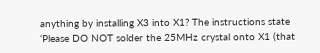anything by installing X3 into X1? The instructions state ‘Please DO NOT solder the 25MHz crystal onto X1 (that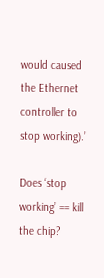would caused the Ethernet controller to stop working).’

Does ‘stop working’ == kill the chip?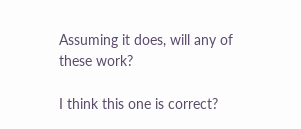Assuming it does, will any of these work?

I think this one is correct?